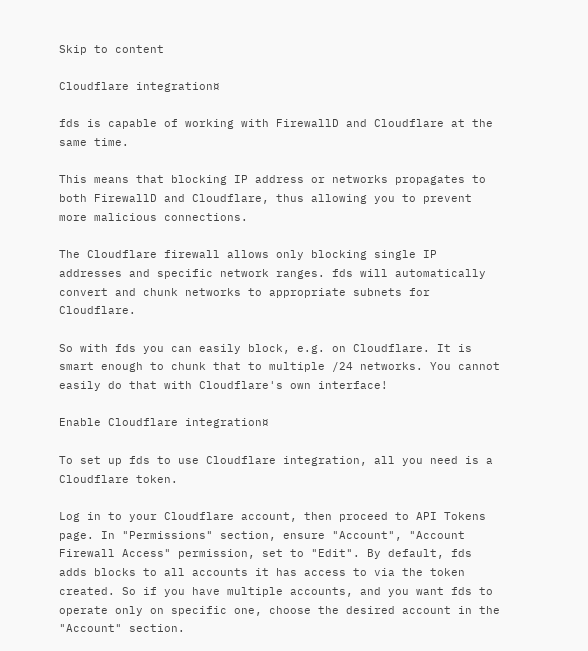Skip to content

Cloudflare integration¤

fds is capable of working with FirewallD and Cloudflare at the same time.

This means that blocking IP address or networks propagates to both FirewallD and Cloudflare, thus allowing you to prevent more malicious connections.

The Cloudflare firewall allows only blocking single IP addresses and specific network ranges. fds will automatically convert and chunk networks to appropriate subnets for Cloudflare.

So with fds you can easily block, e.g. on Cloudflare. It is smart enough to chunk that to multiple /24 networks. You cannot easily do that with Cloudflare's own interface!

Enable Cloudflare integration¤

To set up fds to use Cloudflare integration, all you need is a Cloudflare token.

Log in to your Cloudflare account, then proceed to API Tokens page. In "Permissions" section, ensure "Account", "Account Firewall Access" permission, set to "Edit". By default, fds adds blocks to all accounts it has access to via the token created. So if you have multiple accounts, and you want fds to operate only on specific one, choose the desired account in the "Account" section.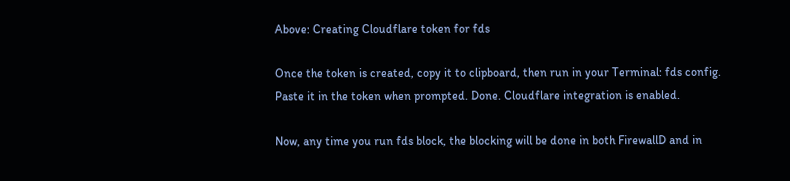Above: Creating Cloudflare token for fds

Once the token is created, copy it to clipboard, then run in your Terminal: fds config. Paste it in the token when prompted. Done. Cloudflare integration is enabled.

Now, any time you run fds block, the blocking will be done in both FirewallD and in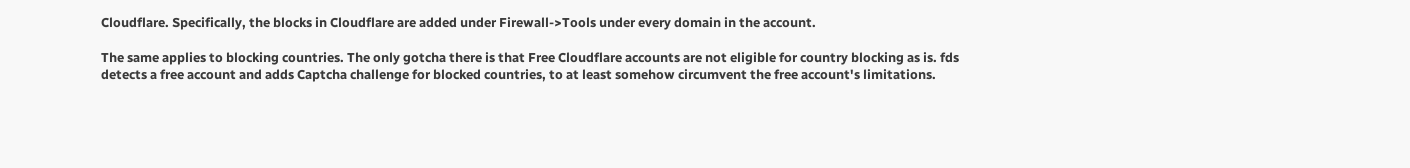Cloudflare. Specifically, the blocks in Cloudflare are added under Firewall->Tools under every domain in the account.

The same applies to blocking countries. The only gotcha there is that Free Cloudflare accounts are not eligible for country blocking as is. fds detects a free account and adds Captcha challenge for blocked countries, to at least somehow circumvent the free account's limitations.